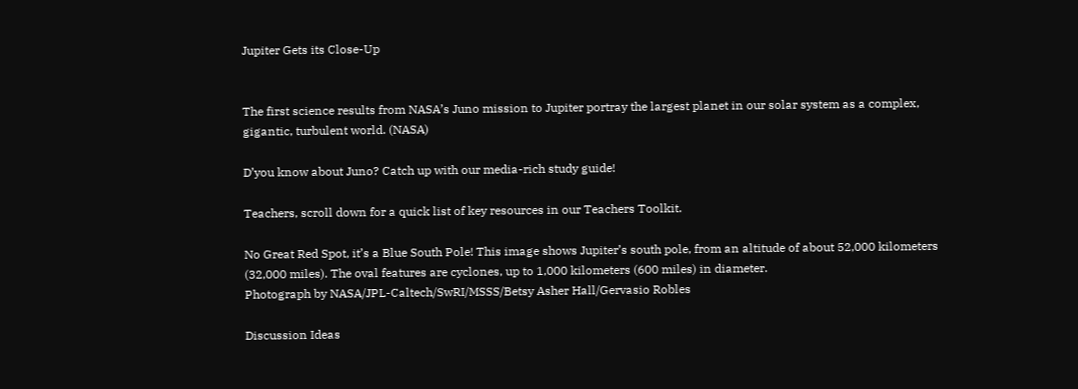Jupiter Gets its Close-Up


The first science results from NASA’s Juno mission to Jupiter portray the largest planet in our solar system as a complex, gigantic, turbulent world. (NASA)

D’you know about Juno? Catch up with our media-rich study guide!

Teachers, scroll down for a quick list of key resources in our Teachers Toolkit.

No Great Red Spot, it’s a Blue South Pole! This image shows Jupiter’s south pole, from an altitude of about 52,000 kilometers (32,000 miles). The oval features are cyclones, up to 1,000 kilometers (600 miles) in diameter.
Photograph by NASA/JPL-Caltech/SwRI/MSSS/Betsy Asher Hall/Gervasio Robles

Discussion Ideas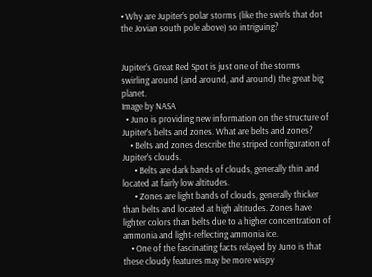• Why are Jupiter’s polar storms (like the swirls that dot the Jovian south pole above) so intriguing?


Jupiter’s Great Red Spot is just one of the storms swirling around (and around, and around) the great big planet.
Image by NASA
  • Juno is providing new information on the structure of Jupiter’s belts and zones. What are belts and zones?
    • Belts and zones describe the striped configuration of Jupiter’s clouds.
      • Belts are dark bands of clouds, generally thin and located at fairly low altitudes.
      • Zones are light bands of clouds, generally thicker than belts and located at high altitudes. Zones have lighter colors than belts due to a higher concentration of ammonia and light-reflecting ammonia ice.
    • One of the fascinating facts relayed by Juno is that these cloudy features may be more wispy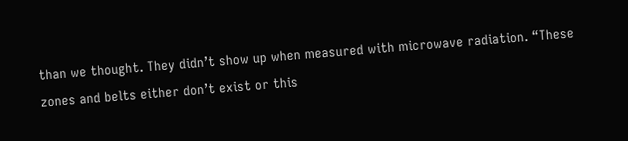than we thought. They didn’t show up when measured with microwave radiation. “These zones and belts either don’t exist or this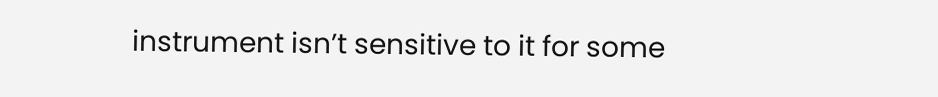instrument isn’t sensitive to it for some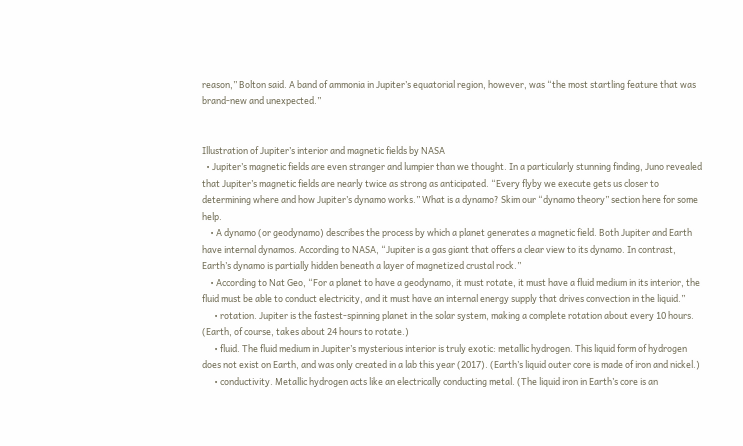reason,” Bolton said. A band of ammonia in Jupiter’s equatorial region, however, was “the most startling feature that was brand-new and unexpected.”


Illustration of Jupiter’s interior and magnetic fields by NASA
  • Jupiter’s magnetic fields are even stranger and lumpier than we thought. In a particularly stunning finding, Juno revealed that Jupiter’s magnetic fields are nearly twice as strong as anticipated. “Every flyby we execute gets us closer to determining where and how Jupiter’s dynamo works.” What is a dynamo? Skim our “dynamo theory” section here for some help.
    • A dynamo (or geodynamo) describes the process by which a planet generates a magnetic field. Both Jupiter and Earth have internal dynamos. According to NASA, “Jupiter is a gas giant that offers a clear view to its dynamo. In contrast, Earth’s dynamo is partially hidden beneath a layer of magnetized crustal rock.”
    • According to Nat Geo, “For a planet to have a geodynamo, it must rotate, it must have a fluid medium in its interior, the fluid must be able to conduct electricity, and it must have an internal energy supply that drives convection in the liquid.”
      • rotation. Jupiter is the fastest-spinning planet in the solar system, making a complete rotation about every 10 hours. (Earth, of course, takes about 24 hours to rotate.)
      • fluid. The fluid medium in Jupiter’s mysterious interior is truly exotic: metallic hydrogen. This liquid form of hydrogen does not exist on Earth, and was only created in a lab this year (2017). (Earth’s liquid outer core is made of iron and nickel.)
      • conductivity. Metallic hydrogen acts like an electrically conducting metal. (The liquid iron in Earth’s core is an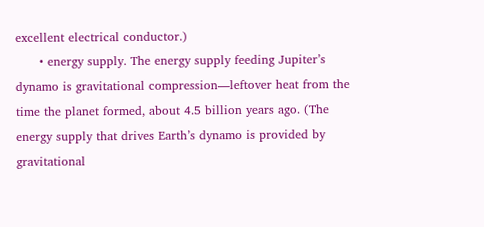excellent electrical conductor.)
      • energy supply. The energy supply feeding Jupiter’s dynamo is gravitational compression—leftover heat from the time the planet formed, about 4.5 billion years ago. (The energy supply that drives Earth’s dynamo is provided by gravitational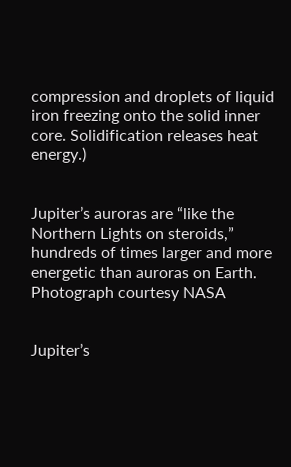compression and droplets of liquid iron freezing onto the solid inner core. Solidification releases heat energy.)


Jupiter’s auroras are “like the Northern Lights on steroids,” hundreds of times larger and more energetic than auroras on Earth.
Photograph courtesy NASA


Jupiter’s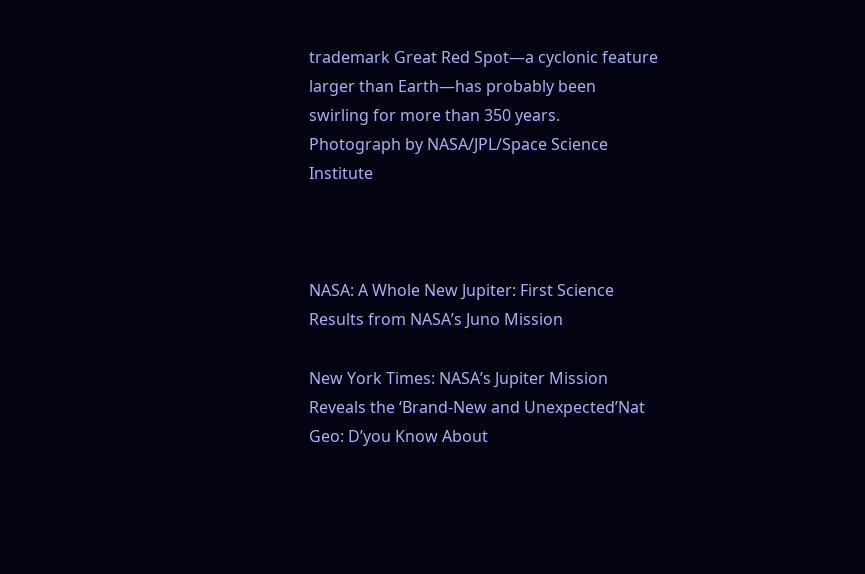trademark Great Red Spot—a cyclonic feature larger than Earth—has probably been swirling for more than 350 years.
Photograph by NASA/JPL/Space Science Institute



NASA: A Whole New Jupiter: First Science Results from NASA’s Juno Mission

New York Times: NASA’s Jupiter Mission Reveals the ‘Brand-New and Unexpected’Nat Geo: D’you Know About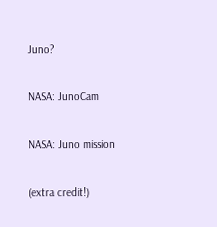Juno?

NASA: JunoCam

NASA: Juno mission

(extra credit!)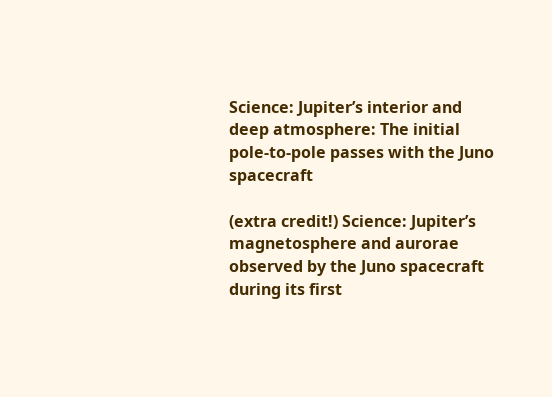Science: Jupiter’s interior and deep atmosphere: The initial pole-to-pole passes with the Juno spacecraft

(extra credit!) Science: Jupiter’s magnetosphere and aurorae observed by the Juno spacecraft during its first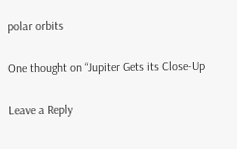polar orbits

One thought on “Jupiter Gets its Close-Up

Leave a Reply